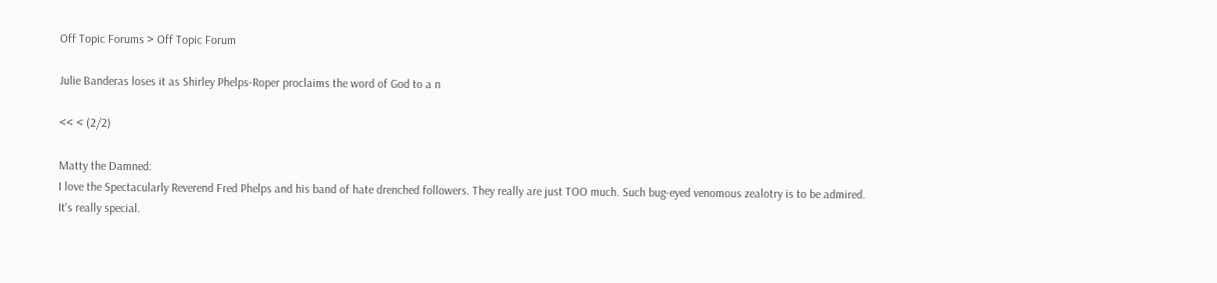Off Topic Forums > Off Topic Forum

Julie Banderas loses it as Shirley Phelps-Roper proclaims the word of God to a n

<< < (2/2)

Matty the Damned:
I love the Spectacularly Reverend Fred Phelps and his band of hate drenched followers. They really are just TOO much. Such bug-eyed venomous zealotry is to be admired. It's really special.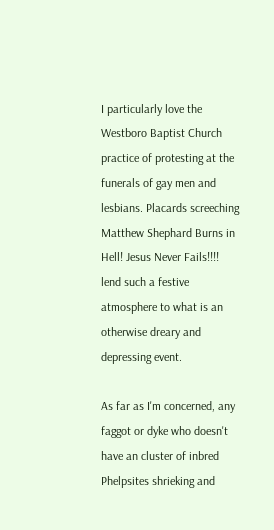I particularly love the Westboro Baptist Church practice of protesting at the funerals of gay men and lesbians. Placards screeching Matthew Shephard Burns in Hell! Jesus Never Fails!!!! lend such a festive atmosphere to what is an otherwise dreary and depressing event.

As far as I'm concerned, any faggot or dyke who doesn't have an cluster of inbred Phelpsites shrieking and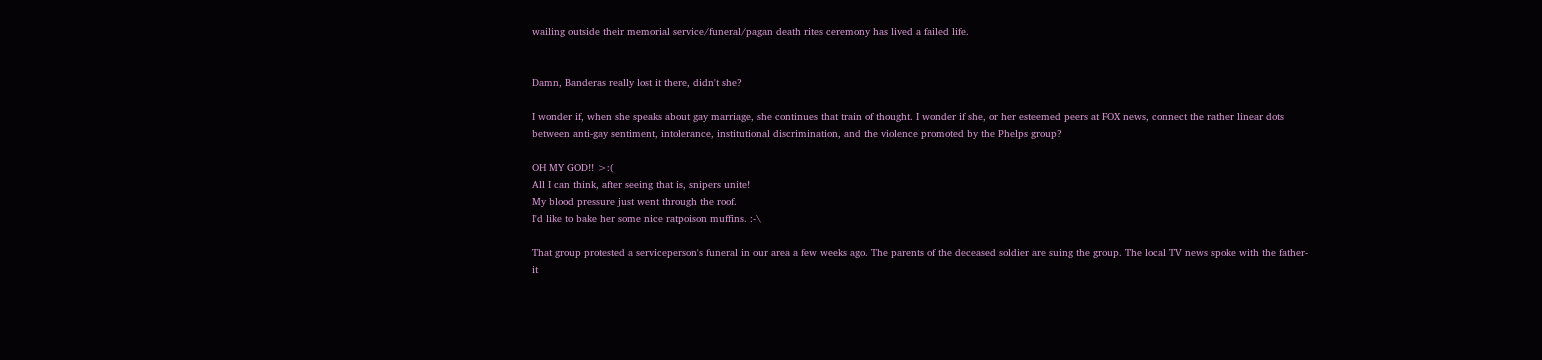wailing outside their memorial service/funeral/pagan death rites ceremony has lived a failed life.


Damn, Banderas really lost it there, didn't she?

I wonder if, when she speaks about gay marriage, she continues that train of thought. I wonder if she, or her esteemed peers at FOX news, connect the rather linear dots between anti-gay sentiment, intolerance, institutional discrimination, and the violence promoted by the Phelps group?

OH MY GOD!! >:(
All I can think, after seeing that is, snipers unite!
My blood pressure just went through the roof.
I'd like to bake her some nice ratpoison muffins. :-\

That group protested a serviceperson's funeral in our area a few weeks ago. The parents of the deceased soldier are suing the group. The local TV news spoke with the father- it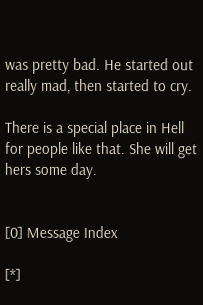was pretty bad. He started out really mad, then started to cry.

There is a special place in Hell for people like that. She will get hers some day.


[0] Message Index

[*]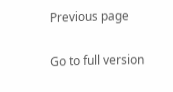Previous page

Go to full version